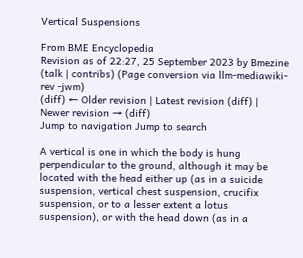Vertical Suspensions

From BME Encyclopedia
Revision as of 22:27, 25 September 2023 by Bmezine (talk | contribs) (Page conversion via llm-mediawiki-rev -jwm)
(diff) ← Older revision | Latest revision (diff) | Newer revision → (diff)
Jump to navigation Jump to search

A vertical is one in which the body is hung perpendicular to the ground, although it may be located with the head either up (as in a suicide suspension, vertical chest suspension, crucifix suspension, or to a lesser extent a lotus suspension), or with the head down (as in a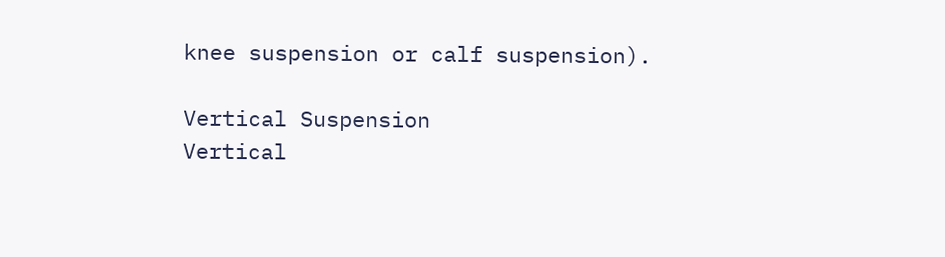knee suspension or calf suspension).

Vertical Suspension
Vertical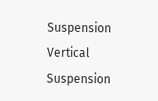Suspension
Vertical Suspension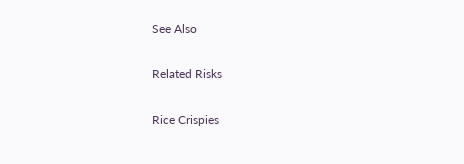See Also

Related Risks

Rice Crispies